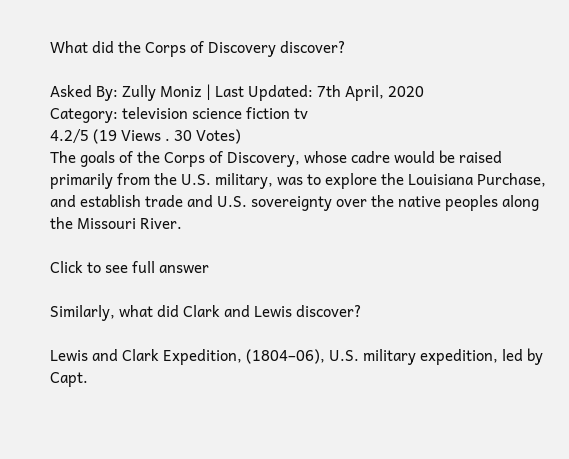What did the Corps of Discovery discover?

Asked By: Zully Moniz | Last Updated: 7th April, 2020
Category: television science fiction tv
4.2/5 (19 Views . 30 Votes)
The goals of the Corps of Discovery, whose cadre would be raised primarily from the U.S. military, was to explore the Louisiana Purchase, and establish trade and U.S. sovereignty over the native peoples along the Missouri River.

Click to see full answer

Similarly, what did Clark and Lewis discover?

Lewis and Clark Expedition, (1804–06), U.S. military expedition, led by Capt.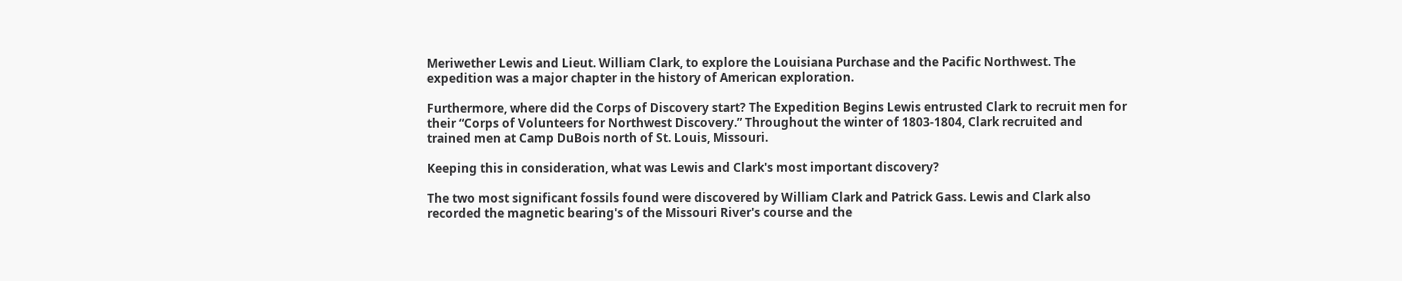Meriwether Lewis and Lieut. William Clark, to explore the Louisiana Purchase and the Pacific Northwest. The expedition was a major chapter in the history of American exploration.

Furthermore, where did the Corps of Discovery start? The Expedition Begins Lewis entrusted Clark to recruit men for their “Corps of Volunteers for Northwest Discovery.” Throughout the winter of 1803-1804, Clark recruited and trained men at Camp DuBois north of St. Louis, Missouri.

Keeping this in consideration, what was Lewis and Clark's most important discovery?

The two most significant fossils found were discovered by William Clark and Patrick Gass. Lewis and Clark also recorded the magnetic bearing's of the Missouri River's course and the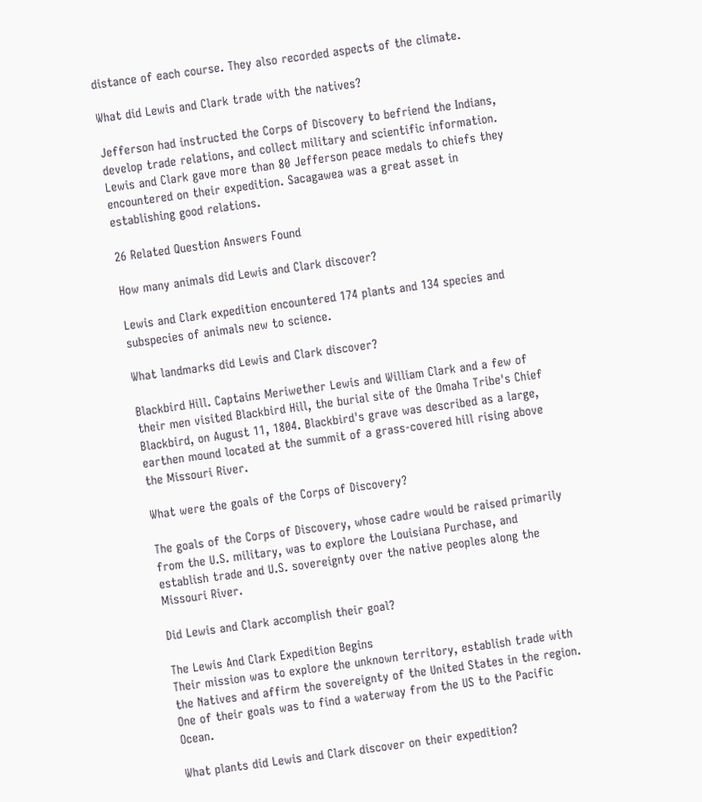distance of each course. They also recorded aspects of the climate.

What did Lewis and Clark trade with the natives?

Jefferson had instructed the Corps of Discovery to befriend the Indians, develop trade relations, and collect military and scientific information. Lewis and Clark gave more than 80 Jefferson peace medals to chiefs they encountered on their expedition. Sacagawea was a great asset in establishing good relations.

26 Related Question Answers Found

How many animals did Lewis and Clark discover?

Lewis and Clark expedition encountered 174 plants and 134 species and subspecies of animals new to science.

What landmarks did Lewis and Clark discover?

Blackbird Hill. Captains Meriwether Lewis and William Clark and a few of their men visited Blackbird Hill, the burial site of the Omaha Tribe's Chief Blackbird, on August 11, 1804. Blackbird's grave was described as a large, earthen mound located at the summit of a grass-covered hill rising above the Missouri River.

What were the goals of the Corps of Discovery?

The goals of the Corps of Discovery, whose cadre would be raised primarily from the U.S. military, was to explore the Louisiana Purchase, and establish trade and U.S. sovereignty over the native peoples along the Missouri River.

Did Lewis and Clark accomplish their goal?

The Lewis And Clark Expedition Begins
Their mission was to explore the unknown territory, establish trade with the Natives and affirm the sovereignty of the United States in the region. One of their goals was to find a waterway from the US to the Pacific Ocean.

What plants did Lewis and Clark discover on their expedition?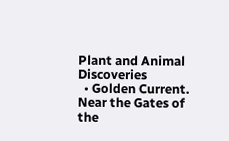Plant and Animal Discoveries
  • Golden Current. Near the Gates of the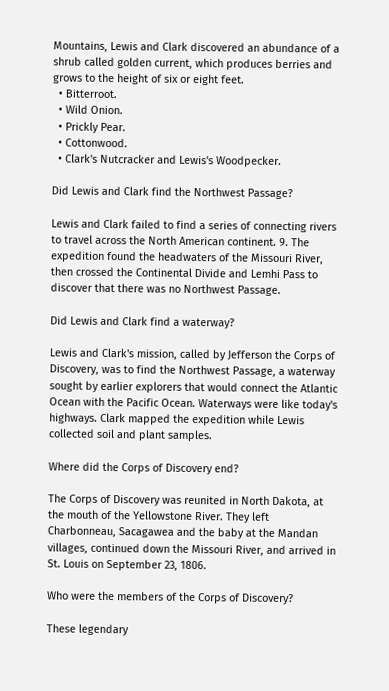Mountains, Lewis and Clark discovered an abundance of a shrub called golden current, which produces berries and grows to the height of six or eight feet.
  • Bitterroot.
  • Wild Onion.
  • Prickly Pear.
  • Cottonwood.
  • Clark's Nutcracker and Lewis's Woodpecker.

Did Lewis and Clark find the Northwest Passage?

Lewis and Clark failed to find a series of connecting rivers to travel across the North American continent. 9. The expedition found the headwaters of the Missouri River, then crossed the Continental Divide and Lemhi Pass to discover that there was no Northwest Passage.

Did Lewis and Clark find a waterway?

Lewis and Clark's mission, called by Jefferson the Corps of Discovery, was to find the Northwest Passage, a waterway sought by earlier explorers that would connect the Atlantic Ocean with the Pacific Ocean. Waterways were like today's highways. Clark mapped the expedition while Lewis collected soil and plant samples.

Where did the Corps of Discovery end?

The Corps of Discovery was reunited in North Dakota, at the mouth of the Yellowstone River. They left Charbonneau, Sacagawea and the baby at the Mandan villages, continued down the Missouri River, and arrived in St. Louis on September 23, 1806.

Who were the members of the Corps of Discovery?

These legendary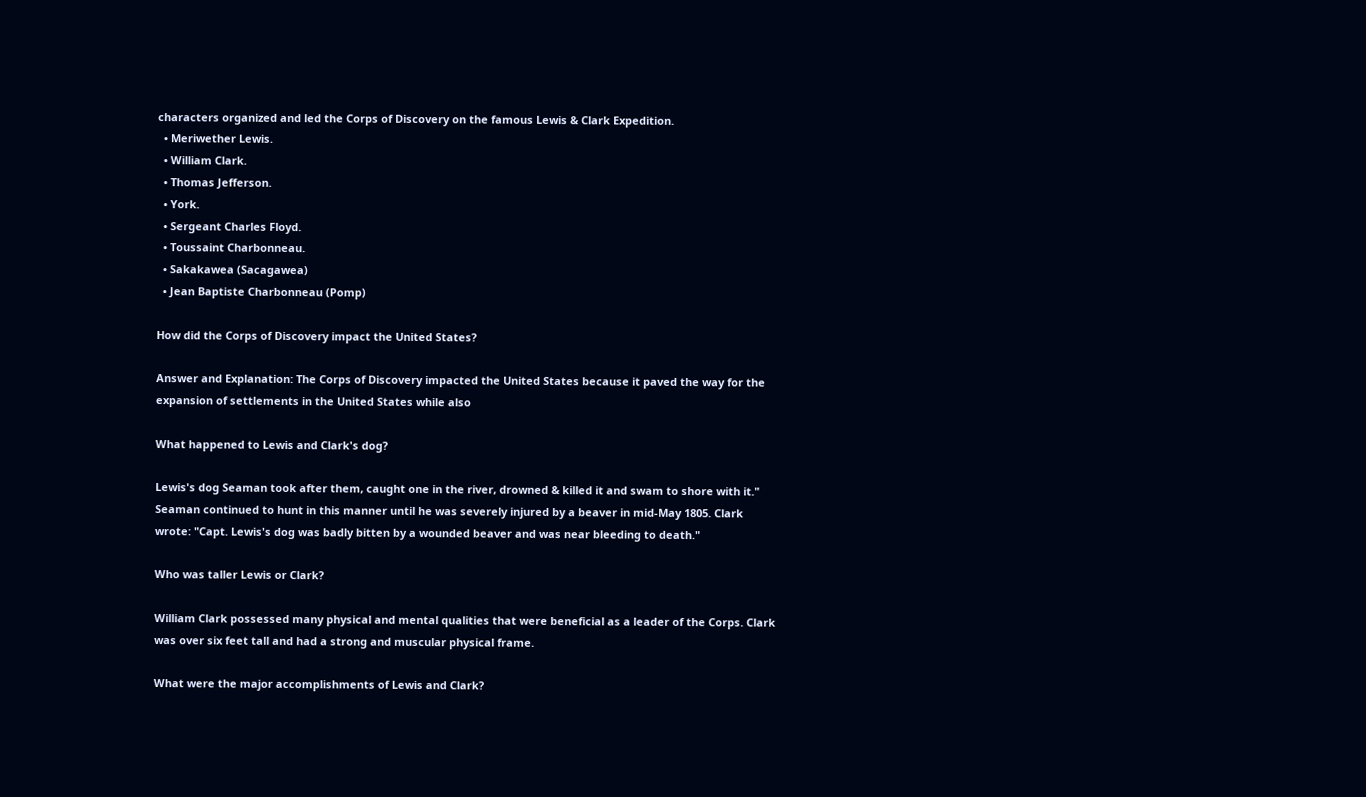characters organized and led the Corps of Discovery on the famous Lewis & Clark Expedition.
  • Meriwether Lewis.
  • William Clark.
  • Thomas Jefferson.
  • York.
  • Sergeant Charles Floyd.
  • Toussaint Charbonneau.
  • Sakakawea (Sacagawea)
  • Jean Baptiste Charbonneau (Pomp)

How did the Corps of Discovery impact the United States?

Answer and Explanation: The Corps of Discovery impacted the United States because it paved the way for the expansion of settlements in the United States while also

What happened to Lewis and Clark's dog?

Lewis's dog Seaman took after them, caught one in the river, drowned & killed it and swam to shore with it." Seaman continued to hunt in this manner until he was severely injured by a beaver in mid-May 1805. Clark wrote: "Capt. Lewis's dog was badly bitten by a wounded beaver and was near bleeding to death."

Who was taller Lewis or Clark?

William Clark possessed many physical and mental qualities that were beneficial as a leader of the Corps. Clark was over six feet tall and had a strong and muscular physical frame.

What were the major accomplishments of Lewis and Clark?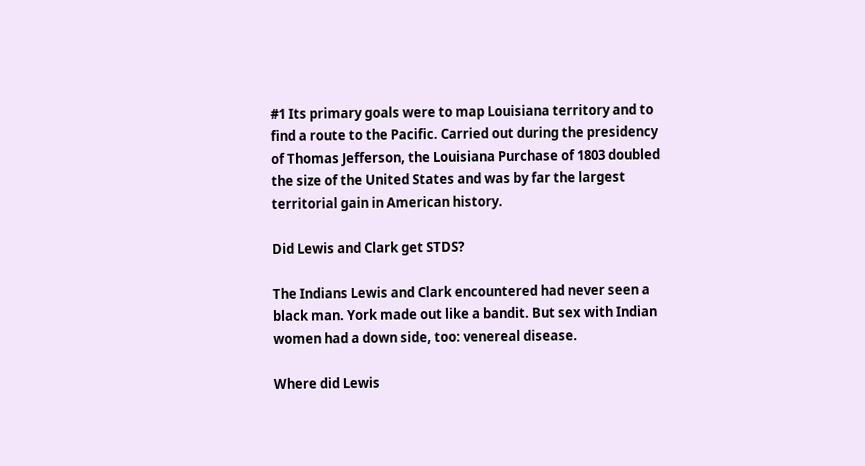#1 Its primary goals were to map Louisiana territory and to find a route to the Pacific. Carried out during the presidency of Thomas Jefferson, the Louisiana Purchase of 1803 doubled the size of the United States and was by far the largest territorial gain in American history.

Did Lewis and Clark get STDS?

The Indians Lewis and Clark encountered had never seen a black man. York made out like a bandit. But sex with Indian women had a down side, too: venereal disease.

Where did Lewis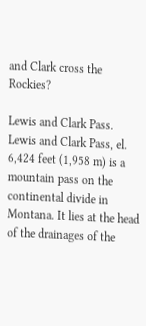and Clark cross the Rockies?

Lewis and Clark Pass. Lewis and Clark Pass, el. 6,424 feet (1,958 m) is a mountain pass on the continental divide in Montana. It lies at the head of the drainages of the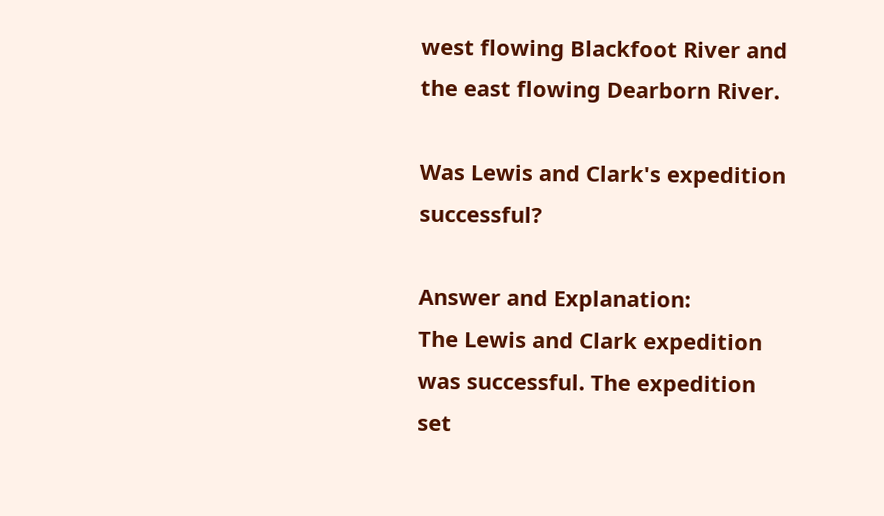west flowing Blackfoot River and the east flowing Dearborn River.

Was Lewis and Clark's expedition successful?

Answer and Explanation:
The Lewis and Clark expedition was successful. The expedition set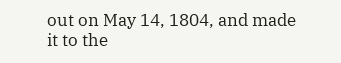out on May 14, 1804, and made it to the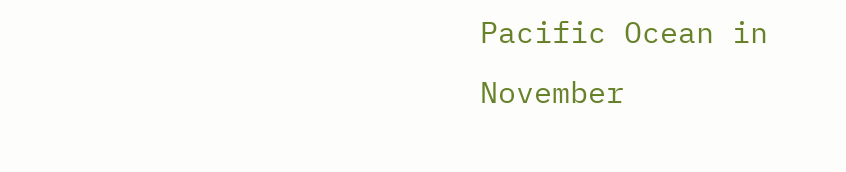Pacific Ocean in November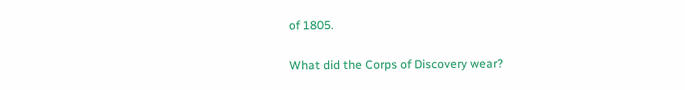of 1805.

What did the Corps of Discovery wear?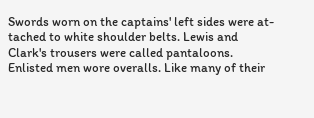Swords worn on the captains' left sides were at- tached to white shoulder belts. Lewis and Clark's trousers were called pantaloons. Enlisted men wore overalls. Like many of their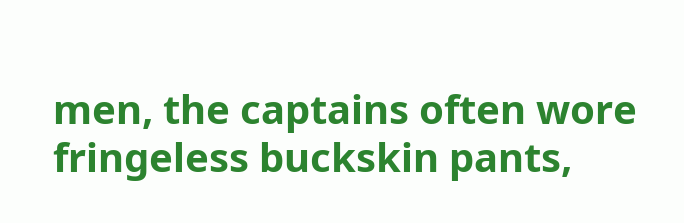men, the captains often wore fringeless buckskin pants,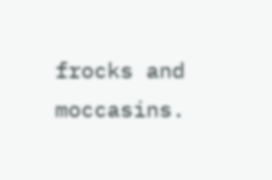frocks and moccasins.